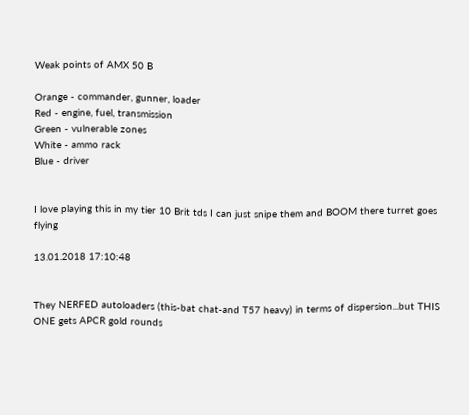Weak points of AMX 50 B

Orange - commander, gunner, loader
Red - engine, fuel, transmission
Green - vulnerable zones
White - ammo rack
Blue - driver


I love playing this in my tier 10 Brit tds I can just snipe them and BOOM there turret goes flying

13.01.2018 17:10:48


They NERFED autoloaders (this-bat chat-and T57 heavy) in terms of dispersion...but THIS ONE gets APCR gold rounds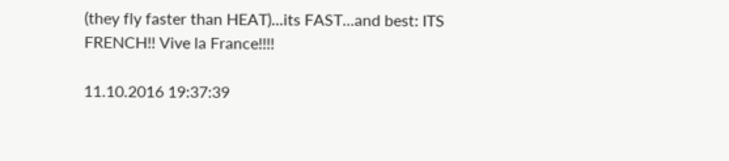(they fly faster than HEAT)...its FAST...and best: ITS FRENCH!! Vive la France!!!!

11.10.2016 19:37:39